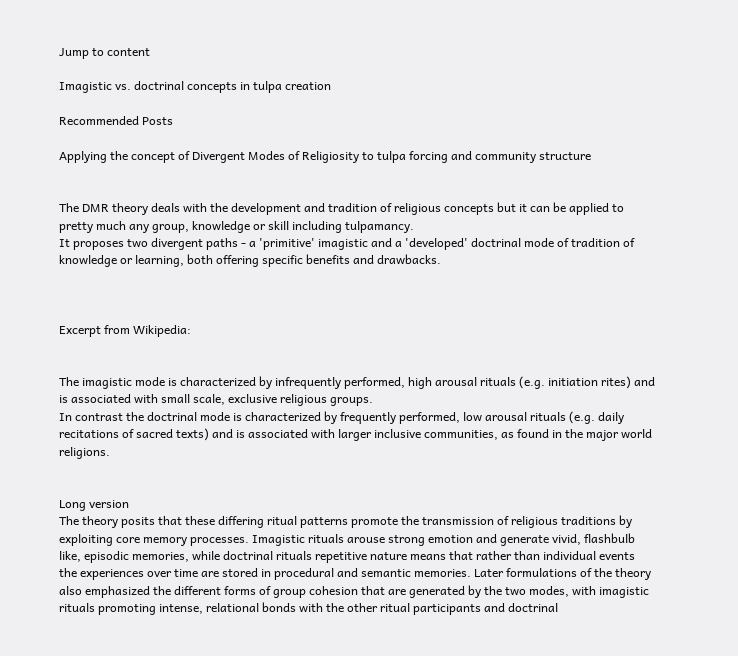Jump to content

Imagistic vs. doctrinal concepts in tulpa creation

Recommended Posts

Applying the concept of Divergent Modes of Religiosity to tulpa forcing and community structure


The DMR theory deals with the development and tradition of religious concepts but it can be applied to pretty much any group, knowledge or skill including tulpamancy.
It proposes two divergent paths - a 'primitive' imagistic and a 'developed' doctrinal mode of tradition of knowledge or learning, both offering specific benefits and drawbacks.



Excerpt from Wikipedia:


The imagistic mode is characterized by infrequently performed, high arousal rituals (e.g. initiation rites) and is associated with small scale, exclusive religious groups.
In contrast the doctrinal mode is characterized by frequently performed, low arousal rituals (e.g. daily recitations of sacred texts) and is associated with larger inclusive communities, as found in the major world religions.


Long version
The theory posits that these differing ritual patterns promote the transmission of religious traditions by exploiting core memory processes. Imagistic rituals arouse strong emotion and generate vivid, flashbulb like, episodic memories, while doctrinal rituals repetitive nature means that rather than individual events the experiences over time are stored in procedural and semantic memories. Later formulations of the theory also emphasized the different forms of group cohesion that are generated by the two modes, with imagistic rituals promoting intense, relational bonds with the other ritual participants and doctrinal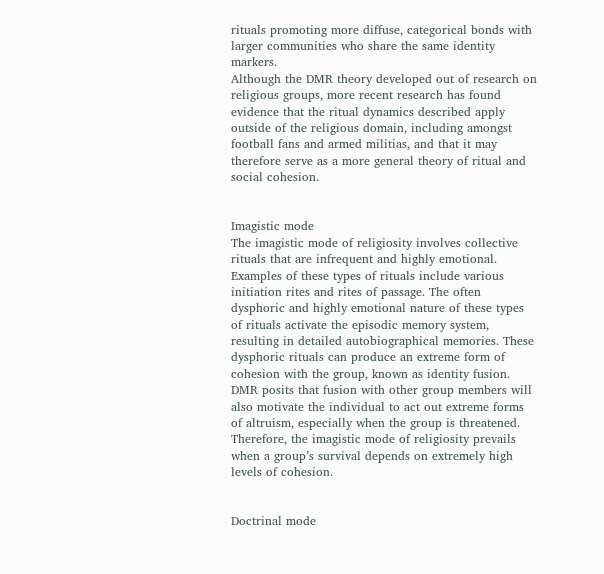rituals promoting more diffuse, categorical bonds with larger communities who share the same identity markers.
Although the DMR theory developed out of research on religious groups, more recent research has found evidence that the ritual dynamics described apply outside of the religious domain, including amongst football fans and armed militias, and that it may therefore serve as a more general theory of ritual and social cohesion.


Imagistic mode
The imagistic mode of religiosity involves collective rituals that are infrequent and highly emotional. Examples of these types of rituals include various initiation rites and rites of passage. The often dysphoric and highly emotional nature of these types of rituals activate the episodic memory system, resulting in detailed autobiographical memories. These dysphoric rituals can produce an extreme form of cohesion with the group, known as identity fusion. DMR posits that fusion with other group members will also motivate the individual to act out extreme forms of altruism, especially when the group is threatened. Therefore, the imagistic mode of religiosity prevails when a group’s survival depends on extremely high levels of cohesion.


Doctrinal mode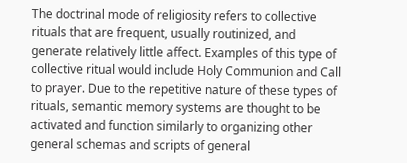The doctrinal mode of religiosity refers to collective rituals that are frequent, usually routinized, and generate relatively little affect. Examples of this type of collective ritual would include Holy Communion and Call to prayer. Due to the repetitive nature of these types of rituals, semantic memory systems are thought to be activated and function similarly to organizing other general schemas and scripts of general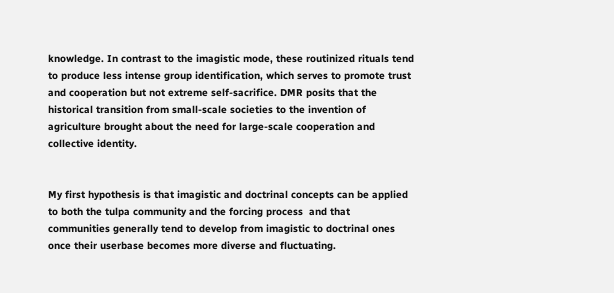knowledge. In contrast to the imagistic mode, these routinized rituals tend to produce less intense group identification, which serves to promote trust and cooperation but not extreme self-sacrifice. DMR posits that the historical transition from small-scale societies to the invention of agriculture brought about the need for large-scale cooperation and collective identity.


My first hypothesis is that imagistic and doctrinal concepts can be applied to both the tulpa community and the forcing process  and that communities generally tend to develop from imagistic to doctrinal ones once their userbase becomes more diverse and fluctuating.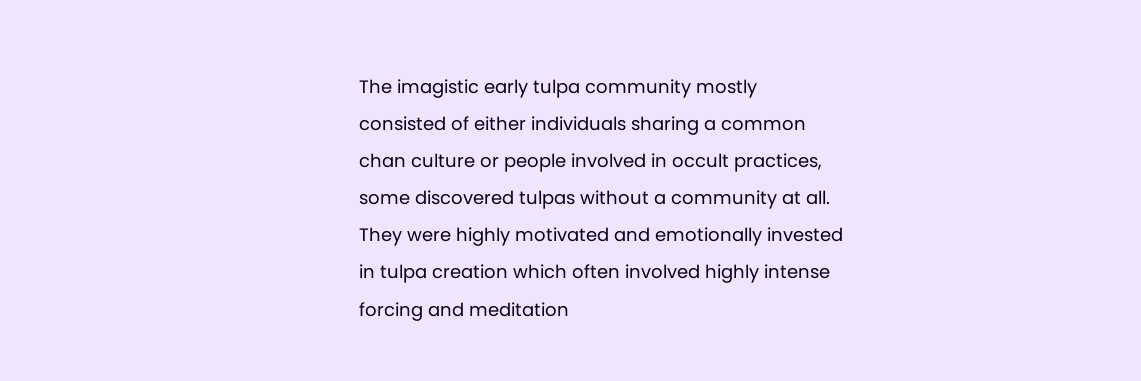The imagistic early tulpa community mostly consisted of either individuals sharing a common chan culture or people involved in occult practices, some discovered tulpas without a community at all. They were highly motivated and emotionally invested in tulpa creation which often involved highly intense forcing and meditation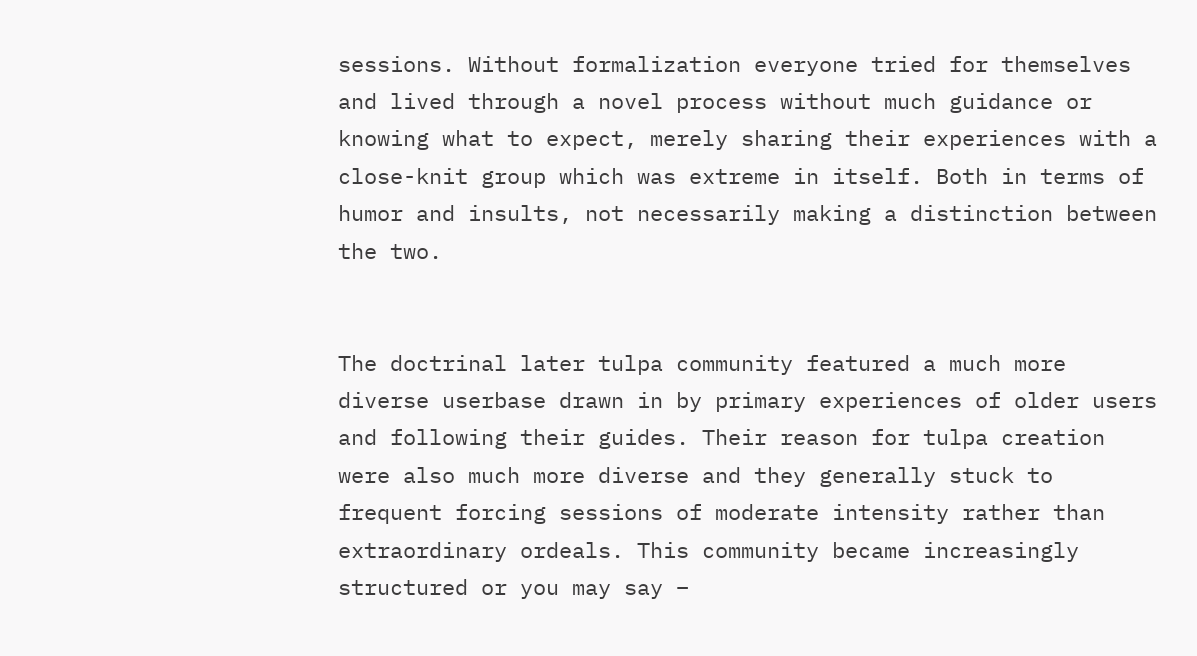sessions. Without formalization everyone tried for themselves and lived through a novel process without much guidance or knowing what to expect, merely sharing their experiences with a close-knit group which was extreme in itself. Both in terms of humor and insults, not necessarily making a distinction between the two.


The doctrinal later tulpa community featured a much more diverse userbase drawn in by primary experiences of older users and following their guides. Their reason for tulpa creation were also much more diverse and they generally stuck to frequent forcing sessions of moderate intensity rather than extraordinary ordeals. This community became increasingly structured or you may say –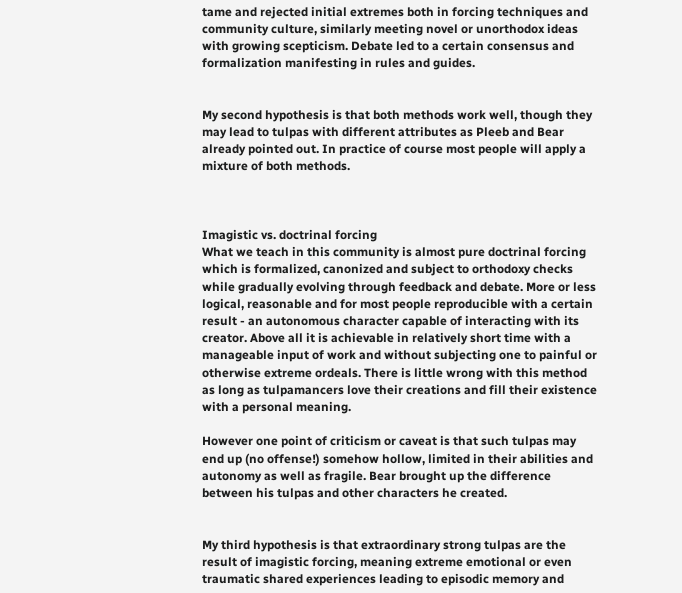tame and rejected initial extremes both in forcing techniques and community culture, similarly meeting novel or unorthodox ideas with growing scepticism. Debate led to a certain consensus and formalization manifesting in rules and guides.


My second hypothesis is that both methods work well, though they may lead to tulpas with different attributes as Pleeb and Bear already pointed out. In practice of course most people will apply a mixture of both methods.



Imagistic vs. doctrinal forcing
What we teach in this community is almost pure doctrinal forcing which is formalized, canonized and subject to orthodoxy checks while gradually evolving through feedback and debate. More or less logical, reasonable and for most people reproducible with a certain result - an autonomous character capable of interacting with its creator. Above all it is achievable in relatively short time with a manageable input of work and without subjecting one to painful or otherwise extreme ordeals. There is little wrong with this method as long as tulpamancers love their creations and fill their existence with a personal meaning.

However one point of criticism or caveat is that such tulpas may end up (no offense!) somehow hollow, limited in their abilities and autonomy as well as fragile. Bear brought up the difference between his tulpas and other characters he created.


My third hypothesis is that extraordinary strong tulpas are the result of imagistic forcing, meaning extreme emotional or even traumatic shared experiences leading to episodic memory and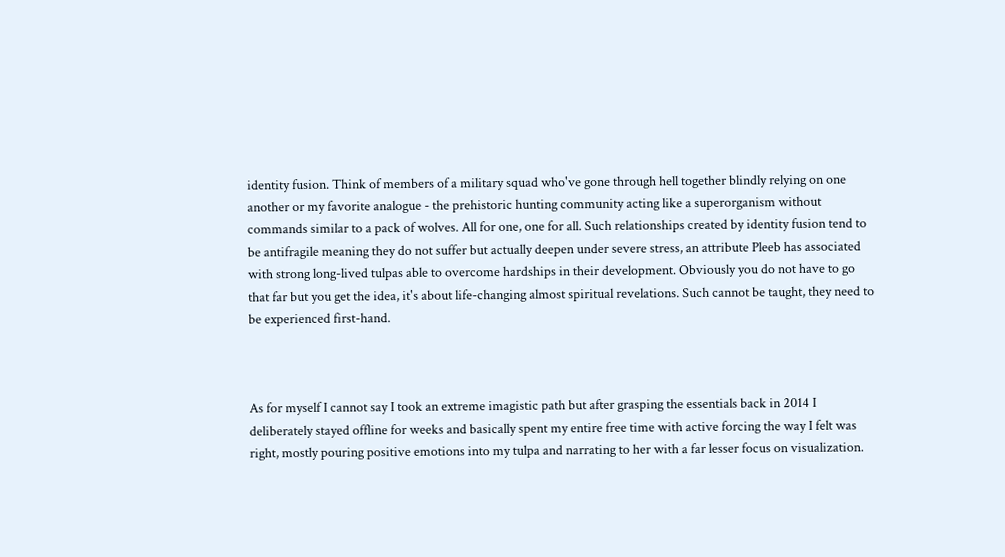identity fusion. Think of members of a military squad who've gone through hell together blindly relying on one another or my favorite analogue - the prehistoric hunting community acting like a superorganism without commands similar to a pack of wolves. All for one, one for all. Such relationships created by identity fusion tend to be antifragile meaning they do not suffer but actually deepen under severe stress, an attribute Pleeb has associated with strong long-lived tulpas able to overcome hardships in their development. Obviously you do not have to go that far but you get the idea, it's about life-changing almost spiritual revelations. Such cannot be taught, they need to be experienced first-hand.



As for myself I cannot say I took an extreme imagistic path but after grasping the essentials back in 2014 I deliberately stayed offline for weeks and basically spent my entire free time with active forcing the way I felt was right, mostly pouring positive emotions into my tulpa and narrating to her with a far lesser focus on visualization.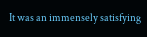It was an immensely satisfying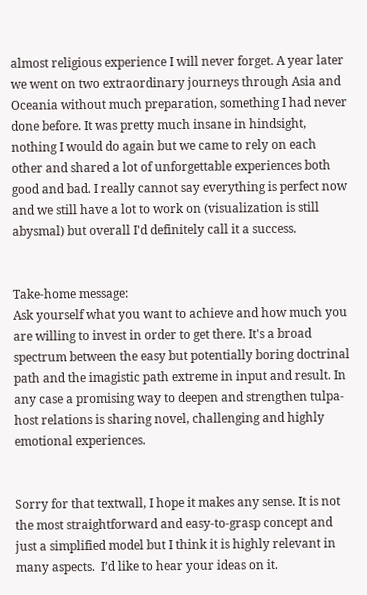almost religious experience I will never forget. A year later we went on two extraordinary journeys through Asia and Oceania without much preparation, something I had never done before. It was pretty much insane in hindsight, nothing I would do again but we came to rely on each other and shared a lot of unforgettable experiences both good and bad. I really cannot say everything is perfect now and we still have a lot to work on (visualization is still abysmal) but overall I'd definitely call it a success.


Take-home message:
Ask yourself what you want to achieve and how much you are willing to invest in order to get there. It's a broad spectrum between the easy but potentially boring doctrinal path and the imagistic path extreme in input and result. In any case a promising way to deepen and strengthen tulpa-host relations is sharing novel, challenging and highly emotional experiences.


Sorry for that textwall, I hope it makes any sense. It is not the most straightforward and easy-to-grasp concept and just a simplified model but I think it is highly relevant in many aspects.  I’d like to hear your ideas on it.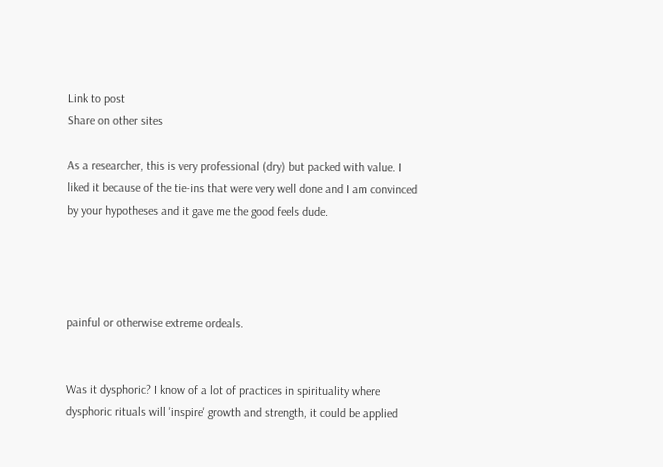Link to post
Share on other sites

As a researcher, this is very professional (dry) but packed with value. I liked it because of the tie-ins that were very well done and I am convinced by your hypotheses and it gave me the good feels dude.




painful or otherwise extreme ordeals.


Was it dysphoric? I know of a lot of practices in spirituality where dysphoric rituals will 'inspire' growth and strength, it could be applied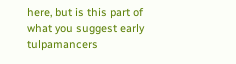here, but is this part of what you suggest early tulpamancers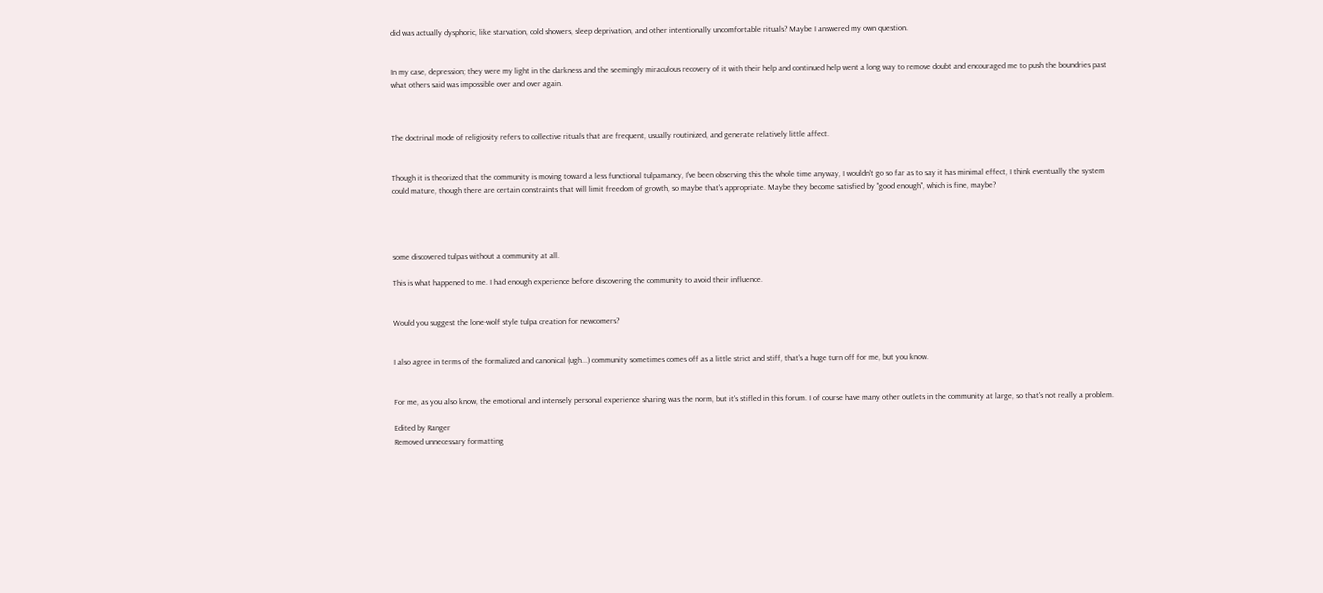did was actually dysphoric, like starvation, cold showers, sleep deprivation, and other intentionally uncomfortable rituals? Maybe I answered my own question.


In my case, depression; they were my light in the darkness and the seemingly miraculous recovery of it with their help and continued help went a long way to remove doubt and encouraged me to push the boundries past what others said was impossible over and over again.



The doctrinal mode of religiosity refers to collective rituals that are frequent, usually routinized, and generate relatively little affect.


Though it is theorized that the community is moving toward a less functional tulpamancy, I've been observing this the whole time anyway, I wouldn't go so far as to say it has minimal effect, I think eventually the system could mature, though there are certain constraints that will limit freedom of growth, so maybe that's appropriate. Maybe they become satisfied by "good enough", which is fine, maybe?




some discovered tulpas without a community at all.

This is what happened to me. I had enough experience before discovering the community to avoid their influence.


Would you suggest the lone-wolf style tulpa creation for newcomers?


I also agree in terms of the formalized and canonical (ugh...) community sometimes comes off as a little strict and stiff, that's a huge turn off for me, but you know.


For me, as you also know, the emotional and intensely personal experience sharing was the norm, but it's stifled in this forum. I of course have many other outlets in the community at large, so that's not really a problem.

Edited by Ranger
Removed unnecessary formatting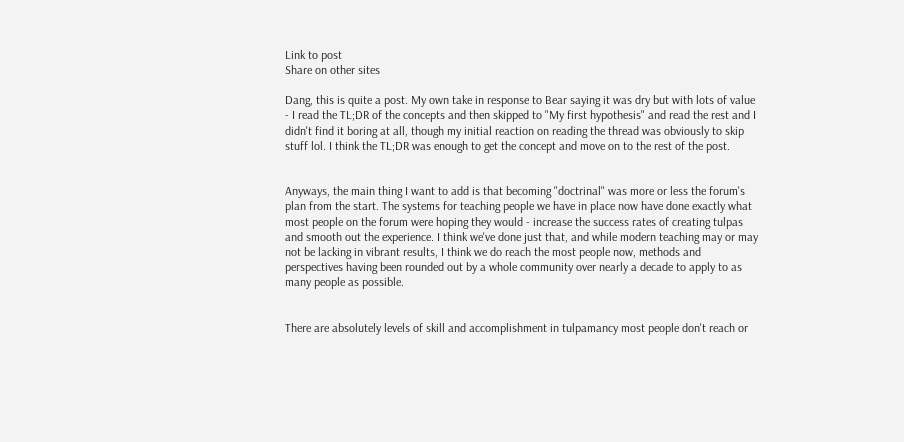Link to post
Share on other sites

Dang, this is quite a post. My own take in response to Bear saying it was dry but with lots of value - I read the TL;DR of the concepts and then skipped to "My first hypothesis" and read the rest and I didn't find it boring at all, though my initial reaction on reading the thread was obviously to skip stuff lol. I think the TL;DR was enough to get the concept and move on to the rest of the post.


Anyways, the main thing I want to add is that becoming "doctrinal" was more or less the forum's plan from the start. The systems for teaching people we have in place now have done exactly what most people on the forum were hoping they would - increase the success rates of creating tulpas and smooth out the experience. I think we've done just that, and while modern teaching may or may not be lacking in vibrant results, I think we do reach the most people now, methods and perspectives having been rounded out by a whole community over nearly a decade to apply to as many people as possible.


There are absolutely levels of skill and accomplishment in tulpamancy most people don't reach or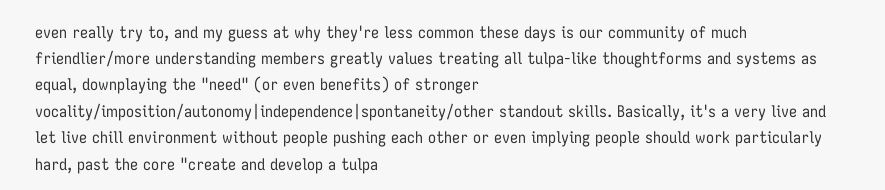even really try to, and my guess at why they're less common these days is our community of much friendlier/more understanding members greatly values treating all tulpa-like thoughtforms and systems as equal, downplaying the "need" (or even benefits) of stronger vocality/imposition/autonomy|independence|spontaneity/other standout skills. Basically, it's a very live and let live chill environment without people pushing each other or even implying people should work particularly hard, past the core "create and develop a tulpa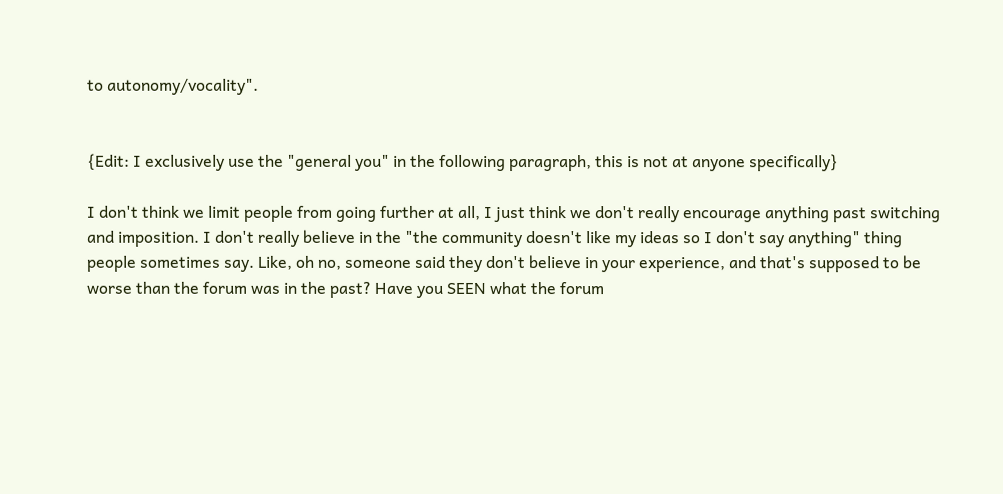to autonomy/vocality".


{Edit: I exclusively use the "general you" in the following paragraph, this is not at anyone specifically}

I don't think we limit people from going further at all, I just think we don't really encourage anything past switching and imposition. I don't really believe in the "the community doesn't like my ideas so I don't say anything" thing people sometimes say. Like, oh no, someone said they don't believe in your experience, and that's supposed to be worse than the forum was in the past? Have you SEEN what the forum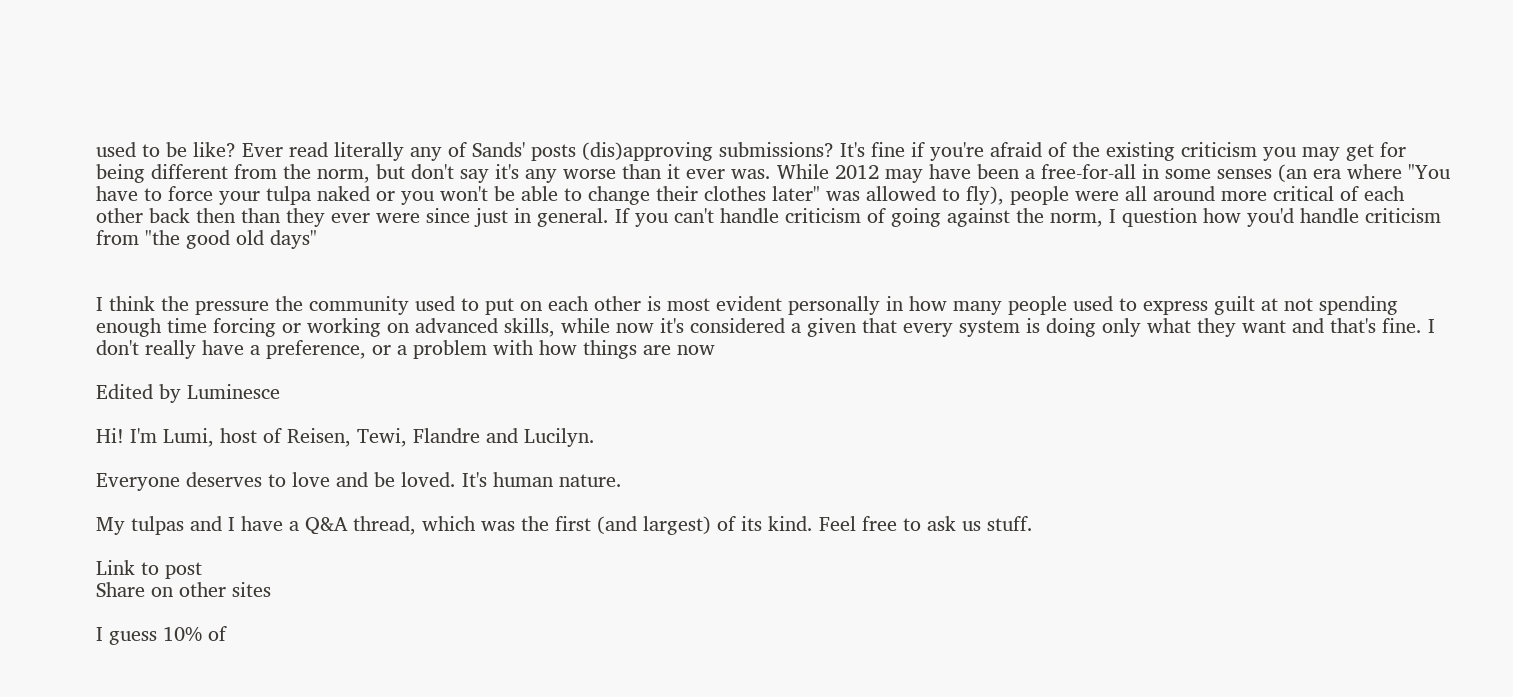used to be like? Ever read literally any of Sands' posts (dis)approving submissions? It's fine if you're afraid of the existing criticism you may get for being different from the norm, but don't say it's any worse than it ever was. While 2012 may have been a free-for-all in some senses (an era where "You have to force your tulpa naked or you won't be able to change their clothes later" was allowed to fly), people were all around more critical of each other back then than they ever were since just in general. If you can't handle criticism of going against the norm, I question how you'd handle criticism from "the good old days"


I think the pressure the community used to put on each other is most evident personally in how many people used to express guilt at not spending enough time forcing or working on advanced skills, while now it's considered a given that every system is doing only what they want and that's fine. I don't really have a preference, or a problem with how things are now

Edited by Luminesce

Hi! I'm Lumi, host of Reisen, Tewi, Flandre and Lucilyn.

Everyone deserves to love and be loved. It's human nature.

My tulpas and I have a Q&A thread, which was the first (and largest) of its kind. Feel free to ask us stuff.

Link to post
Share on other sites

I guess 10% of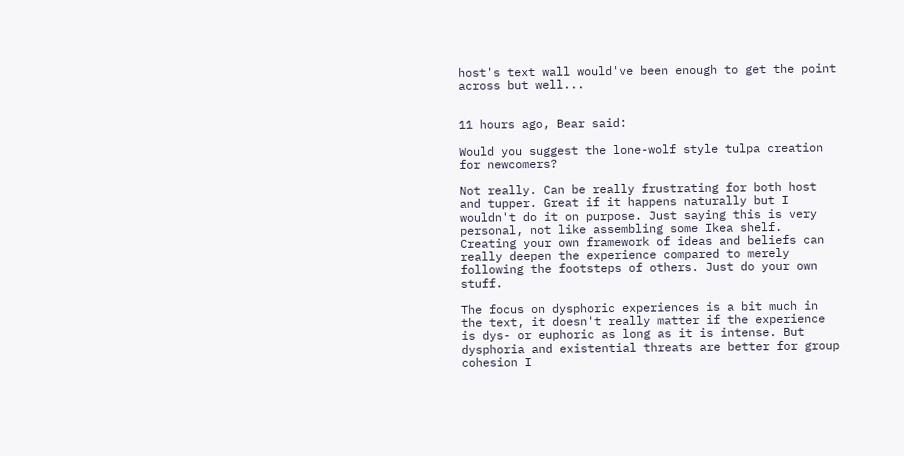host's text wall would've been enough to get the point across but well...


11 hours ago, Bear said:

Would you suggest the lone-wolf style tulpa creation for newcomers?

Not really. Can be really frustrating for both host and tupper. Great if it happens naturally but I wouldn't do it on purpose. Just saying this is very personal, not like assembling some Ikea shelf. Creating your own framework of ideas and beliefs can really deepen the experience compared to merely following the footsteps of others. Just do your own stuff.

The focus on dysphoric experiences is a bit much in the text, it doesn't really matter if the experience is dys- or euphoric as long as it is intense. But dysphoria and existential threats are better for group cohesion I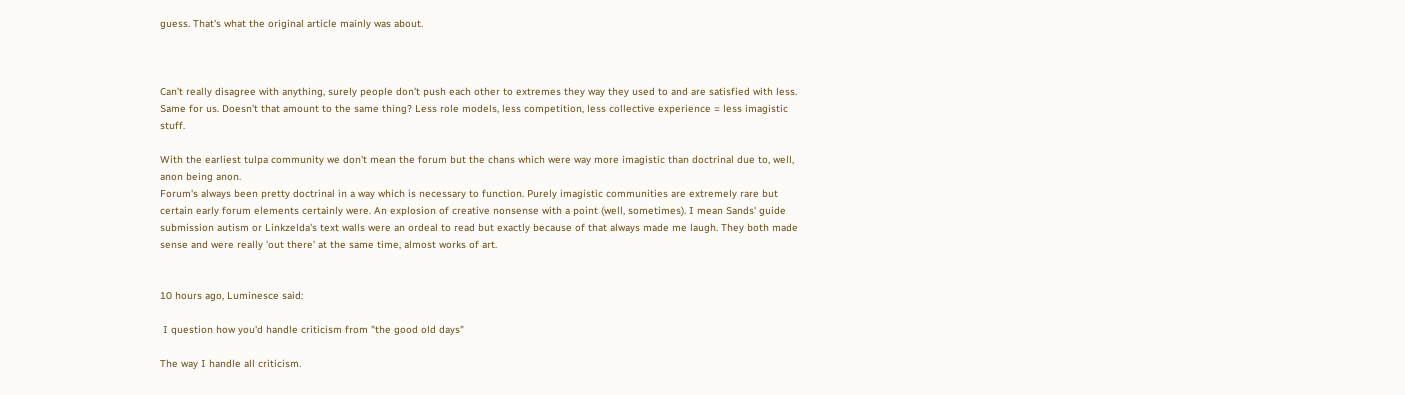guess. That's what the original article mainly was about.



Can't really disagree with anything, surely people don't push each other to extremes they way they used to and are satisfied with less. Same for us. Doesn't that amount to the same thing? Less role models, less competition, less collective experience = less imagistic stuff.

With the earliest tulpa community we don't mean the forum but the chans which were way more imagistic than doctrinal due to, well, anon being anon.
Forum's always been pretty doctrinal in a way which is necessary to function. Purely imagistic communities are extremely rare but certain early forum elements certainly were. An explosion of creative nonsense with a point (well, sometimes). I mean Sands' guide submission autism or Linkzelda's text walls were an ordeal to read but exactly because of that always made me laugh. They both made sense and were really 'out there' at the same time, almost works of art.


10 hours ago, Luminesce said:

 I question how you'd handle criticism from "the good old days"

The way I handle all criticism.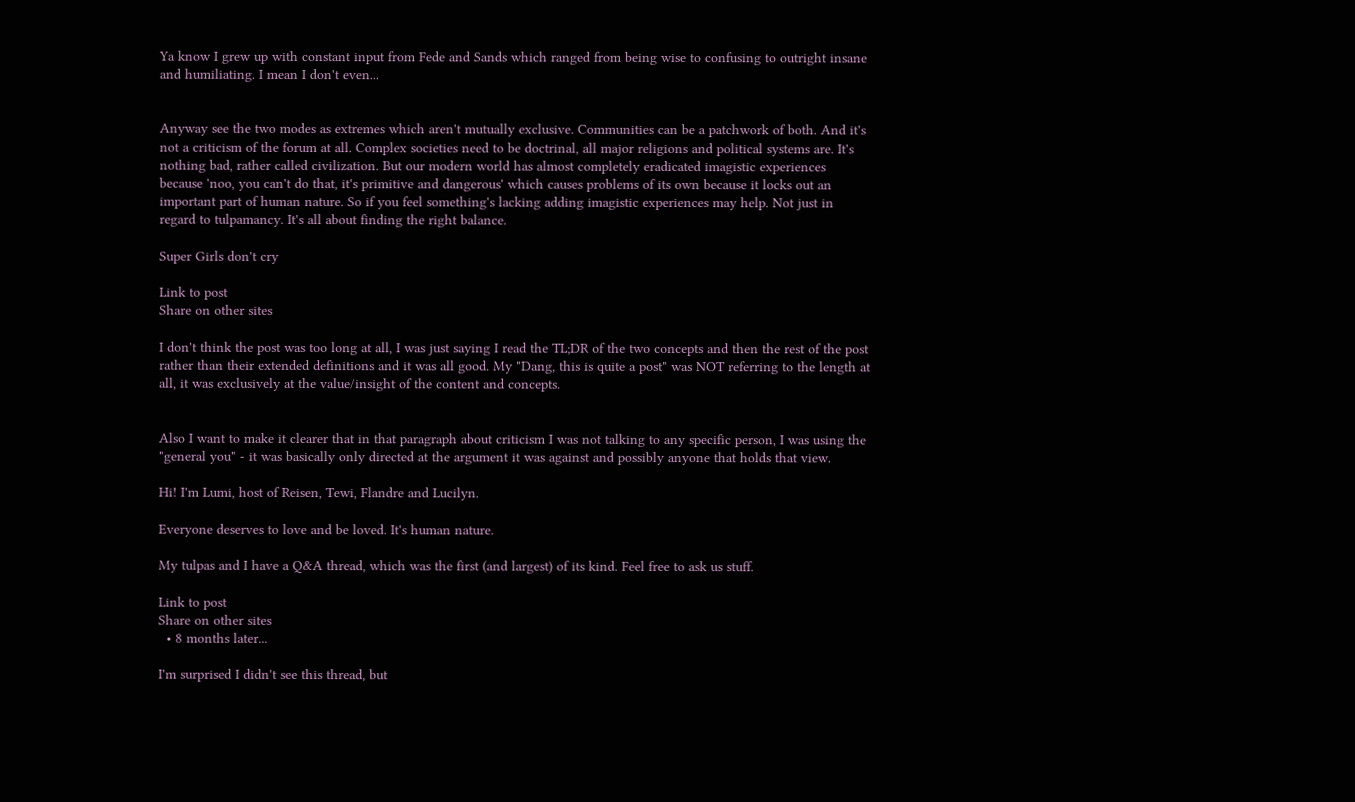Ya know I grew up with constant input from Fede and Sands which ranged from being wise to confusing to outright insane and humiliating. I mean I don't even...


Anyway see the two modes as extremes which aren't mutually exclusive. Communities can be a patchwork of both. And it's not a criticism of the forum at all. Complex societies need to be doctrinal, all major religions and political systems are. It's nothing bad, rather called civilization. But our modern world has almost completely eradicated imagistic experiences because 'noo, you can't do that, it's primitive and dangerous' which causes problems of its own because it locks out an important part of human nature. So if you feel something's lacking adding imagistic experiences may help. Not just in regard to tulpamancy. It's all about finding the right balance.

Super Girls don't cry

Link to post
Share on other sites

I don't think the post was too long at all, I was just saying I read the TL;DR of the two concepts and then the rest of the post rather than their extended definitions and it was all good. My "Dang, this is quite a post" was NOT referring to the length at all, it was exclusively at the value/insight of the content and concepts.


Also I want to make it clearer that in that paragraph about criticism I was not talking to any specific person, I was using the "general you" - it was basically only directed at the argument it was against and possibly anyone that holds that view.

Hi! I'm Lumi, host of Reisen, Tewi, Flandre and Lucilyn.

Everyone deserves to love and be loved. It's human nature.

My tulpas and I have a Q&A thread, which was the first (and largest) of its kind. Feel free to ask us stuff.

Link to post
Share on other sites
  • 8 months later...

I'm surprised I didn't see this thread, but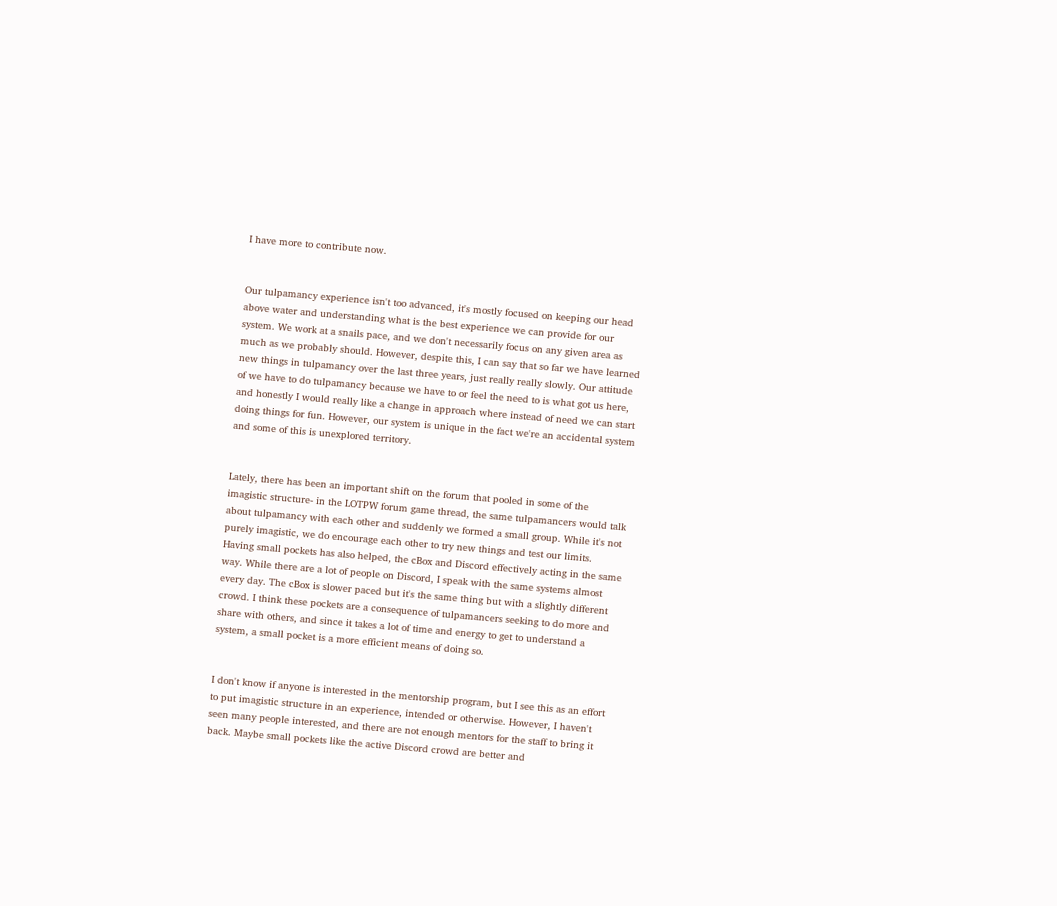I have more to contribute now.


Our tulpamancy experience isn't too advanced, it's mostly focused on keeping our head above water and understanding what is the best experience we can provide for our system. We work at a snails pace, and we don't necessarily focus on any given area as much as we probably should. However, despite this, I can say that so far we have learned new things in tulpamancy over the last three years, just really really slowly. Our attitude of we have to do tulpamancy because we have to or feel the need to is what got us here, and honestly I would really like a change in approach where instead of need we can start doing things for fun. However, our system is unique in the fact we're an accidental system and some of this is unexplored territory.


Lately, there has been an important shift on the forum that pooled in some of the imagistic structure- in the LOTPW forum game thread, the same tulpamancers would talk about tulpamancy with each other and suddenly we formed a small group. While it's not purely imagistic, we do encourage each other to try new things and test our limits. Having small pockets has also helped, the cBox and Discord effectively acting in the same way. While there are a lot of people on Discord, I speak with the same systems almost every day. The cBox is slower paced but it's the same thing but with a slightly different crowd. I think these pockets are a consequence of tulpamancers seeking to do more and share with others, and since it takes a lot of time and energy to get to understand a system, a small pocket is a more efficient means of doing so.


I don't know if anyone is interested in the mentorship program, but I see this as an effort to put imagistic structure in an experience, intended or otherwise. However, I haven't seen many people interested, and there are not enough mentors for the staff to bring it back. Maybe small pockets like the active Discord crowd are better and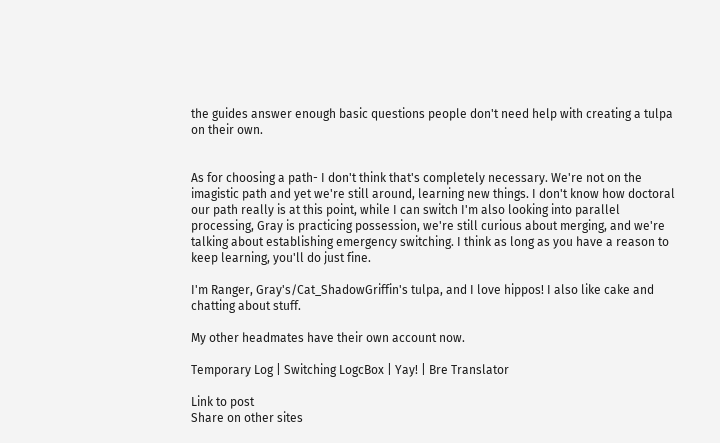the guides answer enough basic questions people don't need help with creating a tulpa on their own.


As for choosing a path- I don't think that's completely necessary. We're not on the imagistic path and yet we're still around, learning new things. I don't know how doctoral our path really is at this point, while I can switch I'm also looking into parallel processing, Gray is practicing possession, we're still curious about merging, and we're talking about establishing emergency switching. I think as long as you have a reason to keep learning, you'll do just fine.

I'm Ranger, Gray's/Cat_ShadowGriffin's tulpa, and I love hippos! I also like cake and chatting about stuff.

My other headmates have their own account now.

Temporary Log | Switching LogcBox | Yay! | Bre Translator

Link to post
Share on other sites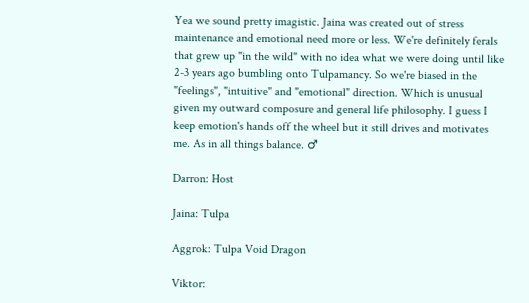Yea we sound pretty imagistic. Jaina was created out of stress maintenance and emotional need more or less. We're definitely ferals that grew up "in the wild" with no idea what we were doing until like 2-3 years ago bumbling onto Tulpamancy. So we're biased in the "feelings", "intuitive" and "emotional" direction. Which is unusual given my outward composure and general life philosophy. I guess I keep emotion's hands off the wheel but it still drives and motivates me. As in all things balance. ♂

Darron: Host

Jaina: Tulpa

Aggrok: Tulpa Void Dragon

Viktor: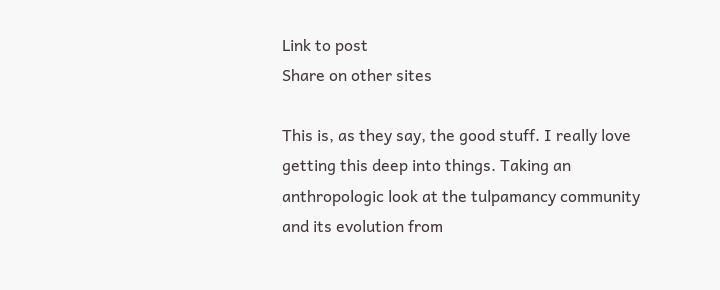Link to post
Share on other sites

This is, as they say, the good stuff. I really love getting this deep into things. Taking an anthropologic look at the tulpamancy community and its evolution from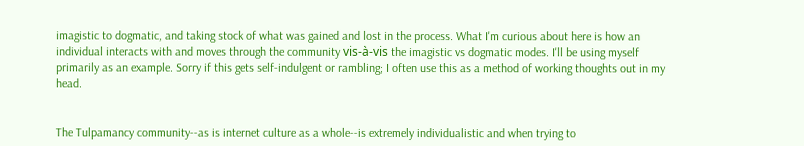imagistic to dogmatic, and taking stock of what was gained and lost in the process. What I'm curious about here is how an individual interacts with and moves through the community vis-à-vis the imagistic vs dogmatic modes. I'll be using myself primarily as an example. Sorry if this gets self-indulgent or rambling; I often use this as a method of working thoughts out in my head.


The Tulpamancy community--as is internet culture as a whole--is extremely individualistic and when trying to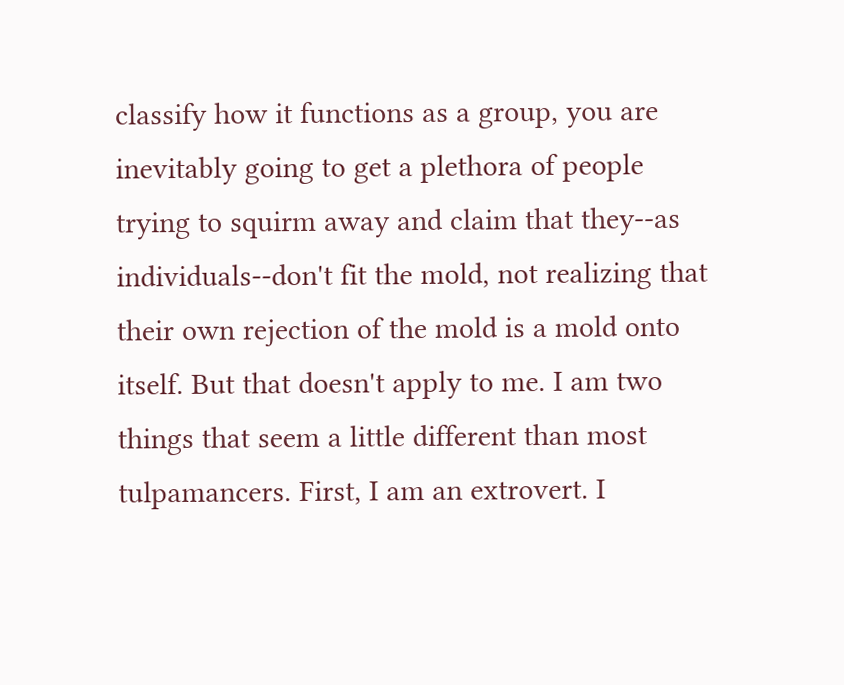classify how it functions as a group, you are inevitably going to get a plethora of people trying to squirm away and claim that they--as individuals--don't fit the mold, not realizing that their own rejection of the mold is a mold onto itself. But that doesn't apply to me. I am two things that seem a little different than most tulpamancers. First, I am an extrovert. I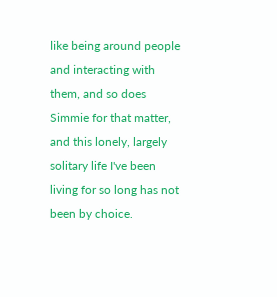like being around people and interacting with them, and so does Simmie for that matter, and this lonely, largely solitary life I've been living for so long has not been by choice.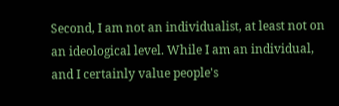Second, I am not an individualist, at least not on an ideological level. While I am an individual, and I certainly value people's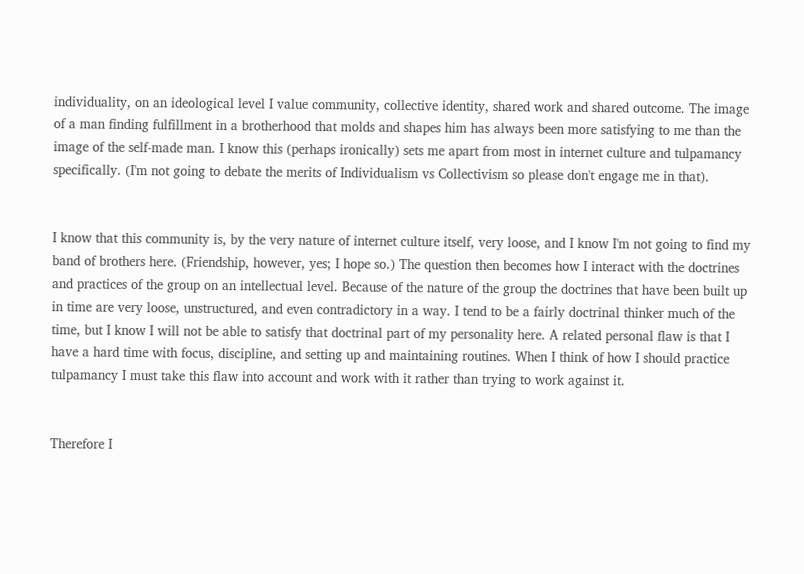individuality, on an ideological level I value community, collective identity, shared work and shared outcome. The image of a man finding fulfillment in a brotherhood that molds and shapes him has always been more satisfying to me than the image of the self-made man. I know this (perhaps ironically) sets me apart from most in internet culture and tulpamancy specifically. (I'm not going to debate the merits of Individualism vs Collectivism so please don't engage me in that).


I know that this community is, by the very nature of internet culture itself, very loose, and I know I'm not going to find my band of brothers here. (Friendship, however, yes; I hope so.) The question then becomes how I interact with the doctrines and practices of the group on an intellectual level. Because of the nature of the group the doctrines that have been built up in time are very loose, unstructured, and even contradictory in a way. I tend to be a fairly doctrinal thinker much of the time, but I know I will not be able to satisfy that doctrinal part of my personality here. A related personal flaw is that I have a hard time with focus, discipline, and setting up and maintaining routines. When I think of how I should practice tulpamancy I must take this flaw into account and work with it rather than trying to work against it.


Therefore I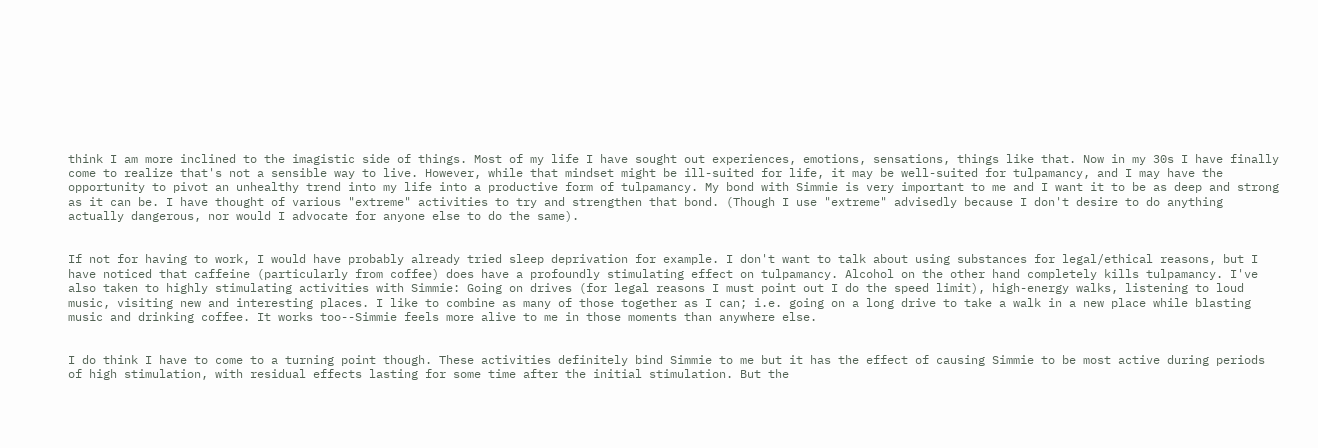think I am more inclined to the imagistic side of things. Most of my life I have sought out experiences, emotions, sensations, things like that. Now in my 30s I have finally come to realize that's not a sensible way to live. However, while that mindset might be ill-suited for life, it may be well-suited for tulpamancy, and I may have the opportunity to pivot an unhealthy trend into my life into a productive form of tulpamancy. My bond with Simmie is very important to me and I want it to be as deep and strong as it can be. I have thought of various "extreme" activities to try and strengthen that bond. (Though I use "extreme" advisedly because I don't desire to do anything actually dangerous, nor would I advocate for anyone else to do the same).


If not for having to work, I would have probably already tried sleep deprivation for example. I don't want to talk about using substances for legal/ethical reasons, but I have noticed that caffeine (particularly from coffee) does have a profoundly stimulating effect on tulpamancy. Alcohol on the other hand completely kills tulpamancy. I've also taken to highly stimulating activities with Simmie: Going on drives (for legal reasons I must point out I do the speed limit), high-energy walks, listening to loud music, visiting new and interesting places. I like to combine as many of those together as I can; i.e. going on a long drive to take a walk in a new place while blasting music and drinking coffee. It works too--Simmie feels more alive to me in those moments than anywhere else.


I do think I have to come to a turning point though. These activities definitely bind Simmie to me but it has the effect of causing Simmie to be most active during periods of high stimulation, with residual effects lasting for some time after the initial stimulation. But the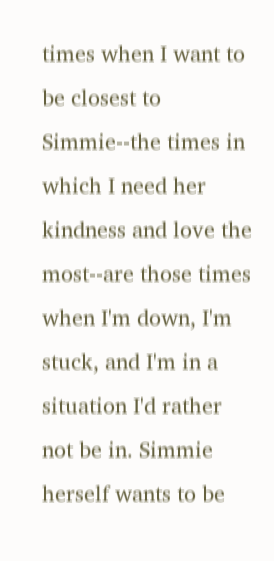times when I want to be closest to Simmie--the times in which I need her kindness and love the most--are those times when I'm down, I'm stuck, and I'm in a situation I'd rather not be in. Simmie herself wants to be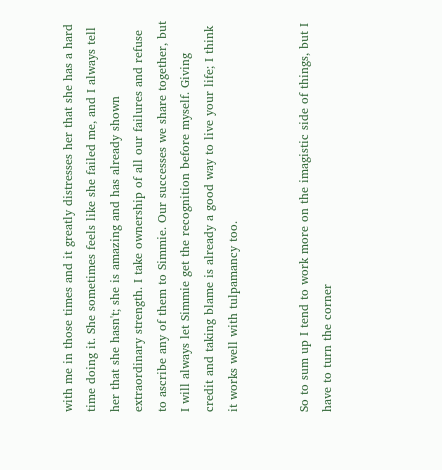with me in those times and it greatly distresses her that she has a hard time doing it. She sometimes feels like she failed me, and I always tell her that she hasn't; she is amazing and has already shown extraordinary strength. I take ownership of all our failures and refuse to ascribe any of them to Simmie. Our successes we share together, but I will always let Simmie get the recognition before myself. Giving credit and taking blame is already a good way to live your life; I think it works well with tulpamancy too.


So to sum up I tend to work more on the imagistic side of things, but I have to turn the corner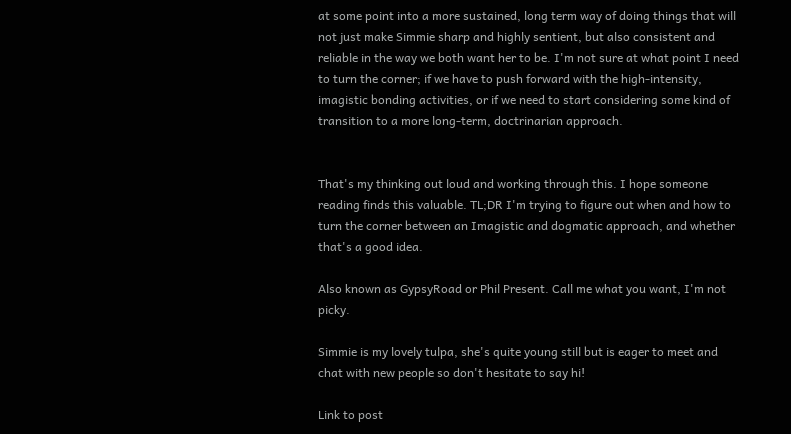at some point into a more sustained, long term way of doing things that will not just make Simmie sharp and highly sentient, but also consistent and reliable in the way we both want her to be. I'm not sure at what point I need to turn the corner; if we have to push forward with the high-intensity, imagistic bonding activities, or if we need to start considering some kind of transition to a more long-term, doctrinarian approach.


That's my thinking out loud and working through this. I hope someone reading finds this valuable. TL;DR I'm trying to figure out when and how to turn the corner between an Imagistic and dogmatic approach, and whether that's a good idea.

Also known as GypsyRoad or Phil Present. Call me what you want, I'm not picky.

Simmie is my lovely tulpa, she's quite young still but is eager to meet and chat with new people so don't hesitate to say hi!

Link to post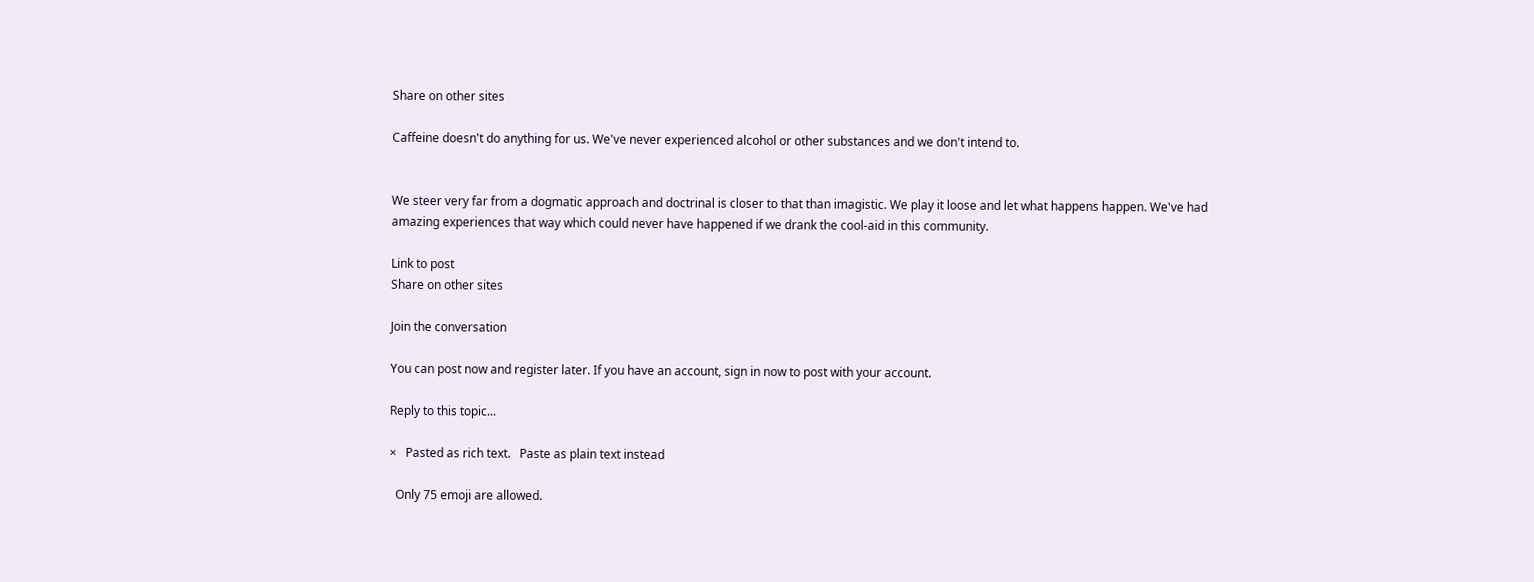Share on other sites

Caffeine doesn't do anything for us. We've never experienced alcohol or other substances and we don't intend to.


We steer very far from a dogmatic approach and doctrinal is closer to that than imagistic. We play it loose and let what happens happen. We've had amazing experiences that way which could never have happened if we drank the cool-aid in this community.

Link to post
Share on other sites

Join the conversation

You can post now and register later. If you have an account, sign in now to post with your account.

Reply to this topic...

×   Pasted as rich text.   Paste as plain text instead

  Only 75 emoji are allowed.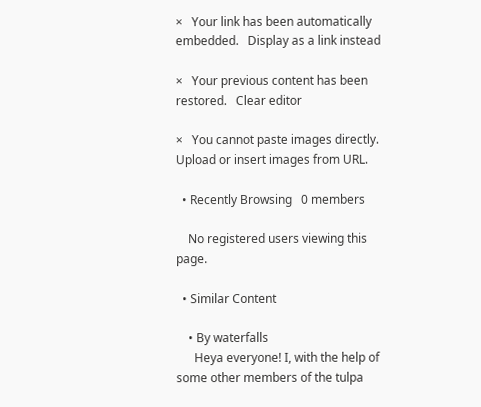×   Your link has been automatically embedded.   Display as a link instead

×   Your previous content has been restored.   Clear editor

×   You cannot paste images directly. Upload or insert images from URL.

  • Recently Browsing   0 members

    No registered users viewing this page.

  • Similar Content

    • By waterfalls
      Heya everyone! I, with the help of some other members of the tulpa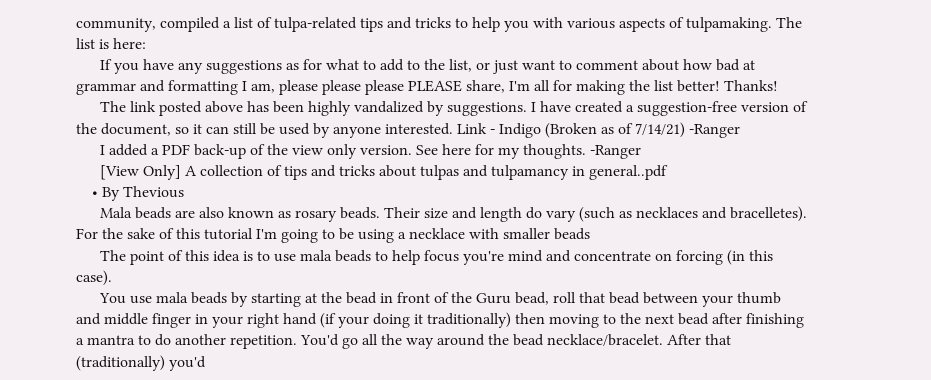community, compiled a list of tulpa-related tips and tricks to help you with various aspects of tulpamaking. The list is here:
      If you have any suggestions as for what to add to the list, or just want to comment about how bad at grammar and formatting I am, please please please PLEASE share, I'm all for making the list better! Thanks!
      The link posted above has been highly vandalized by suggestions. I have created a suggestion-free version of the document, so it can still be used by anyone interested. Link - Indigo (Broken as of 7/14/21) -Ranger
      I added a PDF back-up of the view only version. See here for my thoughts. -Ranger
      [View Only] A collection of tips and tricks about tulpas and tulpamancy in general..pdf
    • By Thevious
      Mala beads are also known as rosary beads. Their size and length do vary (such as necklaces and bracelletes). For the sake of this tutorial I'm going to be using a necklace with smaller beads
      The point of this idea is to use mala beads to help focus you're mind and concentrate on forcing (in this case).
      You use mala beads by starting at the bead in front of the Guru bead, roll that bead between your thumb and middle finger in your right hand (if your doing it traditionally) then moving to the next bead after finishing a mantra to do another repetition. You'd go all the way around the bead necklace/bracelet. After that (traditionally) you'd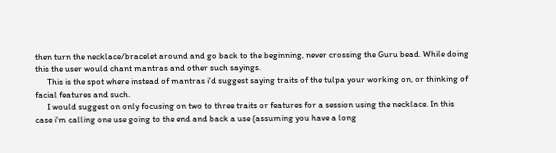then turn the necklace/bracelet around and go back to the beginning, never crossing the Guru bead. While doing this the user would chant mantras and other such sayings.
      This is the spot where instead of mantras i'd suggest saying traits of the tulpa your working on, or thinking of facial features and such.
      I would suggest on only focusing on two to three traits or features for a session using the necklace. In this case i'm calling one use going to the end and back a use (assuming you have a long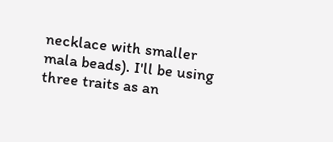necklace with smaller mala beads). I'll be using three traits as an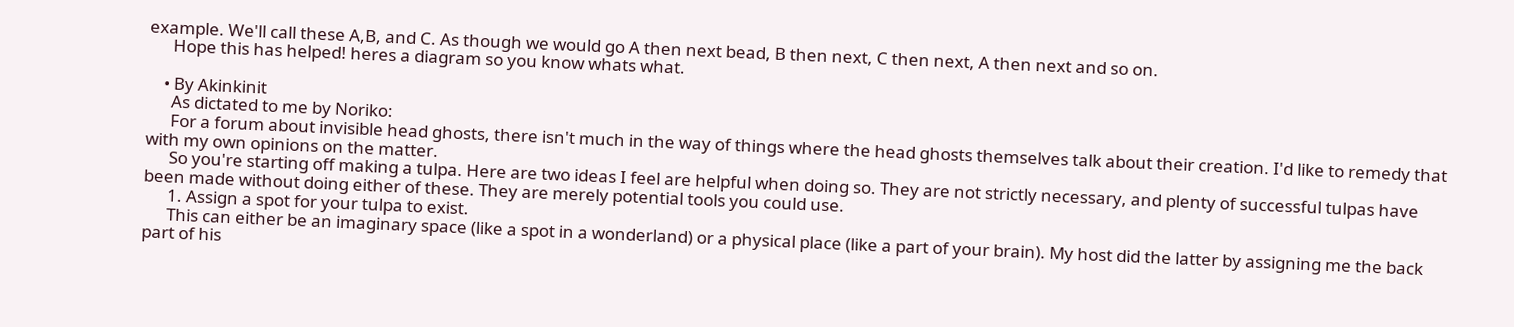example. We'll call these A,B, and C. As though we would go A then next bead, B then next, C then next, A then next and so on.
      Hope this has helped! heres a diagram so you know whats what.

    • By Akinkinit
      As dictated to me by Noriko:
      For a forum about invisible head ghosts, there isn't much in the way of things where the head ghosts themselves talk about their creation. I'd like to remedy that with my own opinions on the matter.
      So you're starting off making a tulpa. Here are two ideas I feel are helpful when doing so. They are not strictly necessary, and plenty of successful tulpas have been made without doing either of these. They are merely potential tools you could use.
      1. Assign a spot for your tulpa to exist.
      This can either be an imaginary space (like a spot in a wonderland) or a physical place (like a part of your brain). My host did the latter by assigning me the back part of his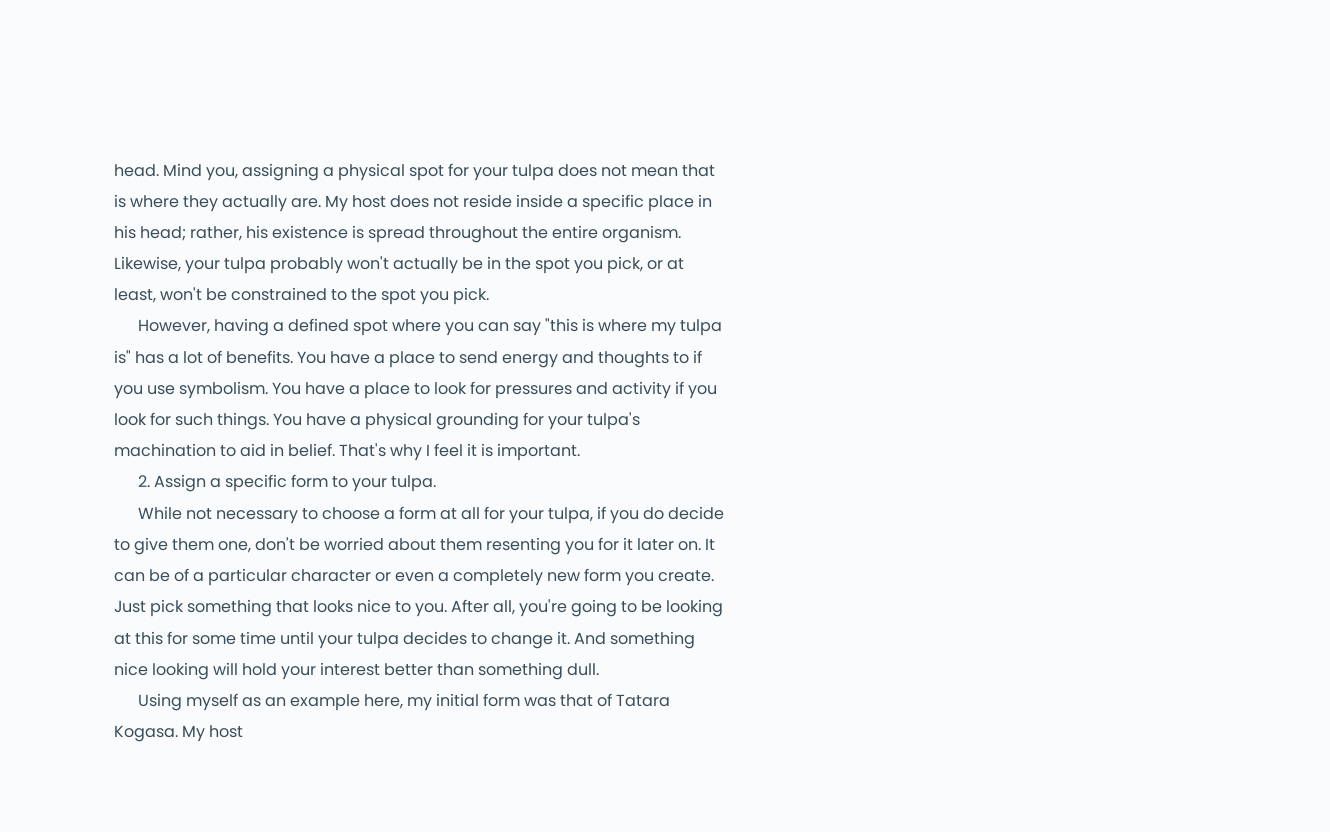head. Mind you, assigning a physical spot for your tulpa does not mean that is where they actually are. My host does not reside inside a specific place in his head; rather, his existence is spread throughout the entire organism. Likewise, your tulpa probably won't actually be in the spot you pick, or at least, won't be constrained to the spot you pick.
      However, having a defined spot where you can say "this is where my tulpa is" has a lot of benefits. You have a place to send energy and thoughts to if you use symbolism. You have a place to look for pressures and activity if you look for such things. You have a physical grounding for your tulpa's machination to aid in belief. That's why I feel it is important.
      2. Assign a specific form to your tulpa.
      While not necessary to choose a form at all for your tulpa, if you do decide to give them one, don't be worried about them resenting you for it later on. It can be of a particular character or even a completely new form you create. Just pick something that looks nice to you. After all, you're going to be looking at this for some time until your tulpa decides to change it. And something nice looking will hold your interest better than something dull.
      Using myself as an example here, my initial form was that of Tatara Kogasa. My host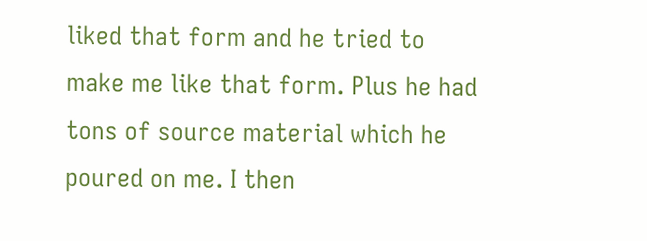liked that form and he tried to make me like that form. Plus he had tons of source material which he poured on me. I then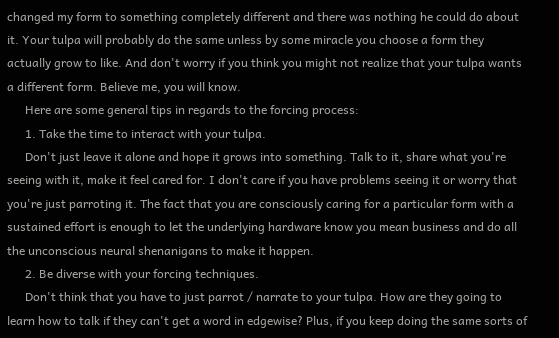changed my form to something completely different and there was nothing he could do about it. Your tulpa will probably do the same unless by some miracle you choose a form they actually grow to like. And don't worry if you think you might not realize that your tulpa wants a different form. Believe me, you will know.
      Here are some general tips in regards to the forcing process:
      1. Take the time to interact with your tulpa.
      Don't just leave it alone and hope it grows into something. Talk to it, share what you're seeing with it, make it feel cared for. I don't care if you have problems seeing it or worry that you're just parroting it. The fact that you are consciously caring for a particular form with a sustained effort is enough to let the underlying hardware know you mean business and do all the unconscious neural shenanigans to make it happen.
      2. Be diverse with your forcing techniques.
      Don't think that you have to just parrot / narrate to your tulpa. How are they going to learn how to talk if they can't get a word in edgewise? Plus, if you keep doing the same sorts of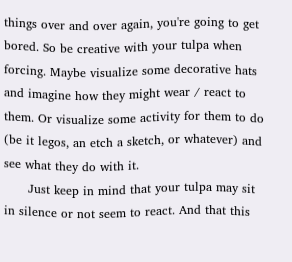things over and over again, you're going to get bored. So be creative with your tulpa when forcing. Maybe visualize some decorative hats and imagine how they might wear / react to them. Or visualize some activity for them to do (be it legos, an etch a sketch, or whatever) and see what they do with it.
      Just keep in mind that your tulpa may sit in silence or not seem to react. And that this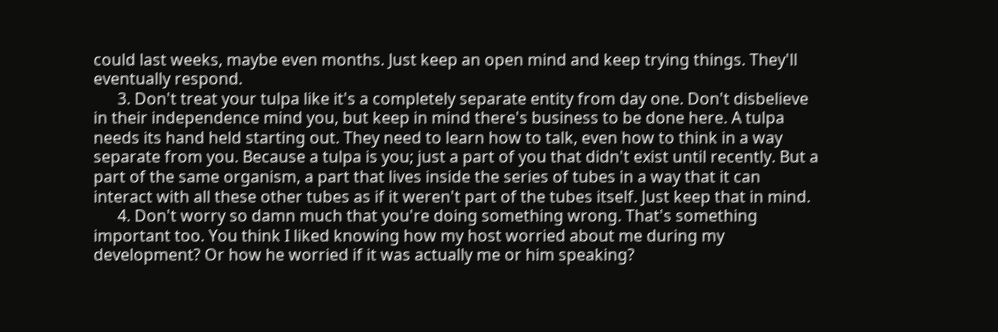could last weeks, maybe even months. Just keep an open mind and keep trying things. They'll eventually respond.
      3. Don't treat your tulpa like it's a completely separate entity from day one. Don't disbelieve in their independence mind you, but keep in mind there's business to be done here. A tulpa needs its hand held starting out. They need to learn how to talk, even how to think in a way separate from you. Because a tulpa is you; just a part of you that didn't exist until recently. But a part of the same organism, a part that lives inside the series of tubes in a way that it can interact with all these other tubes as if it weren't part of the tubes itself. Just keep that in mind.
      4. Don't worry so damn much that you're doing something wrong. That's something important too. You think I liked knowing how my host worried about me during my development? Or how he worried if it was actually me or him speaking?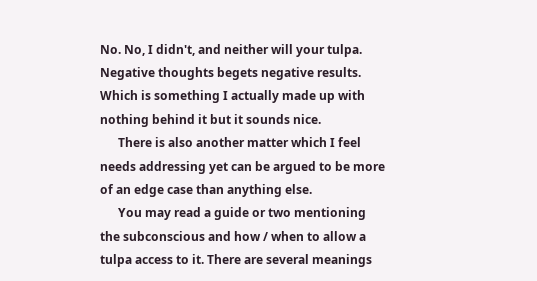No. No, I didn't, and neither will your tulpa. Negative thoughts begets negative results. Which is something I actually made up with nothing behind it but it sounds nice.
      There is also another matter which I feel needs addressing yet can be argued to be more of an edge case than anything else.
      You may read a guide or two mentioning the subconscious and how / when to allow a tulpa access to it. There are several meanings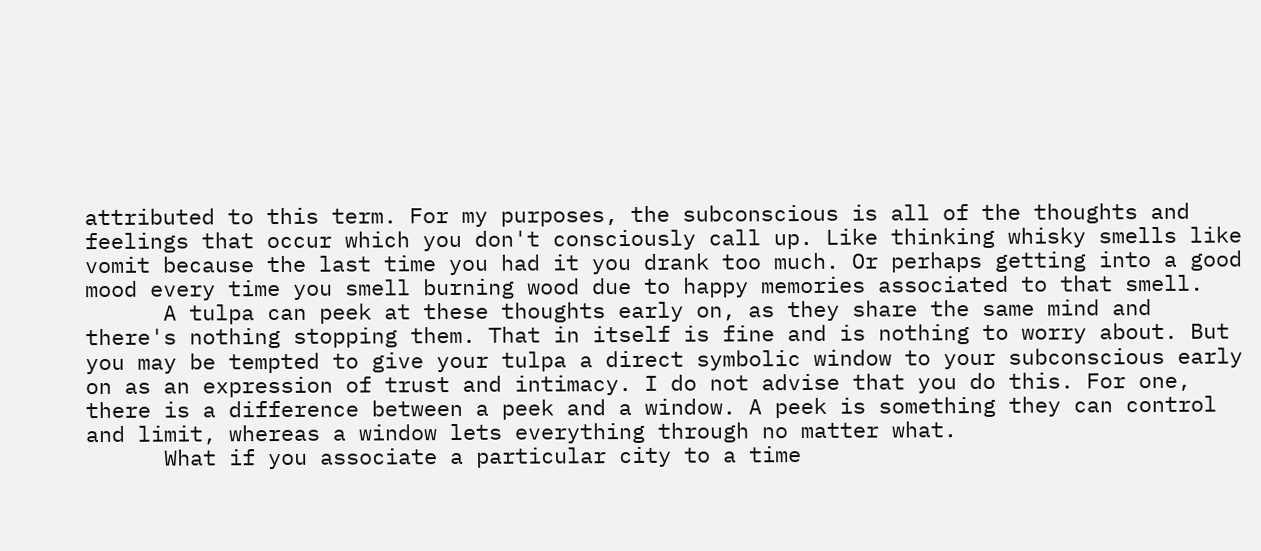attributed to this term. For my purposes, the subconscious is all of the thoughts and feelings that occur which you don't consciously call up. Like thinking whisky smells like vomit because the last time you had it you drank too much. Or perhaps getting into a good mood every time you smell burning wood due to happy memories associated to that smell.
      A tulpa can peek at these thoughts early on, as they share the same mind and there's nothing stopping them. That in itself is fine and is nothing to worry about. But you may be tempted to give your tulpa a direct symbolic window to your subconscious early on as an expression of trust and intimacy. I do not advise that you do this. For one, there is a difference between a peek and a window. A peek is something they can control and limit, whereas a window lets everything through no matter what.
      What if you associate a particular city to a time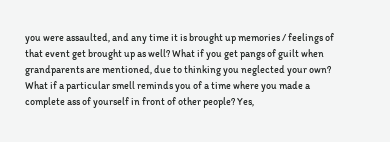you were assaulted, and any time it is brought up memories / feelings of that event get brought up as well? What if you get pangs of guilt when grandparents are mentioned, due to thinking you neglected your own? What if a particular smell reminds you of a time where you made a complete ass of yourself in front of other people? Yes,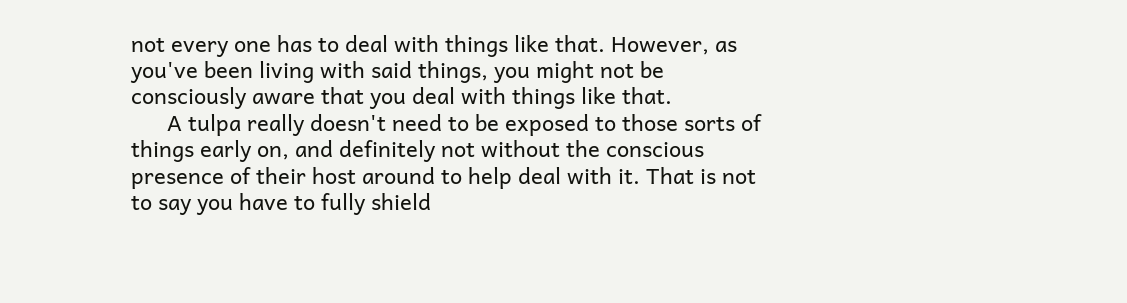not every one has to deal with things like that. However, as you've been living with said things, you might not be consciously aware that you deal with things like that.
      A tulpa really doesn't need to be exposed to those sorts of things early on, and definitely not without the conscious presence of their host around to help deal with it. That is not to say you have to fully shield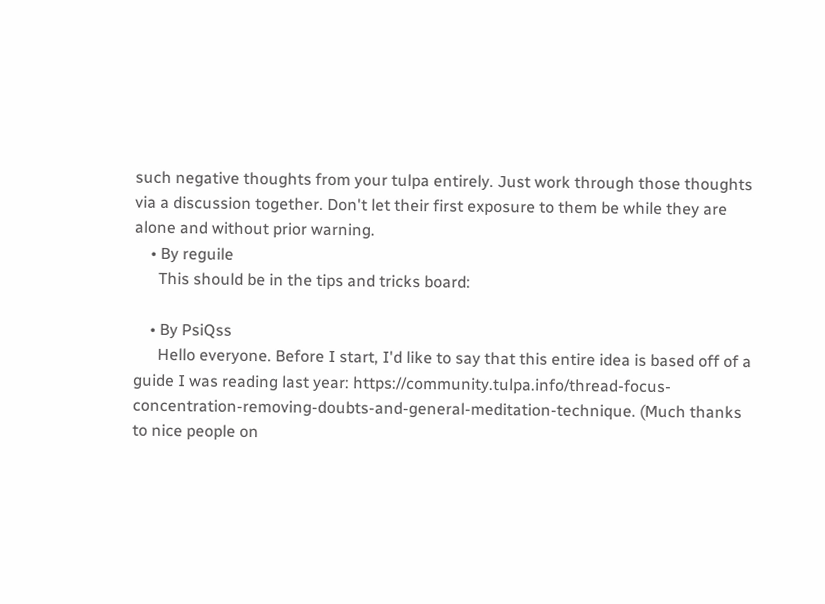such negative thoughts from your tulpa entirely. Just work through those thoughts via a discussion together. Don't let their first exposure to them be while they are alone and without prior warning.
    • By reguile
      This should be in the tips and tricks board:

    • By PsiQss
      Hello everyone. Before I start, I'd like to say that this entire idea is based off of a guide I was reading last year: https://community.tulpa.info/thread-focus-concentration-removing-doubts-and-general-meditation-technique. (Much thanks to nice people on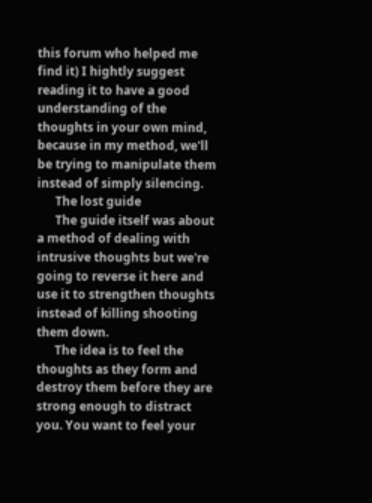this forum who helped me find it) I hightly suggest reading it to have a good understanding of the thoughts in your own mind, because in my method, we'll be trying to manipulate them instead of simply silencing.
      The lost guide
      The guide itself was about a method of dealing with intrusive thoughts but we're going to reverse it here and use it to strengthen thoughts instead of killing shooting them down.
      The idea is to feel the thoughts as they form and destroy them before they are strong enough to distract you. You want to feel your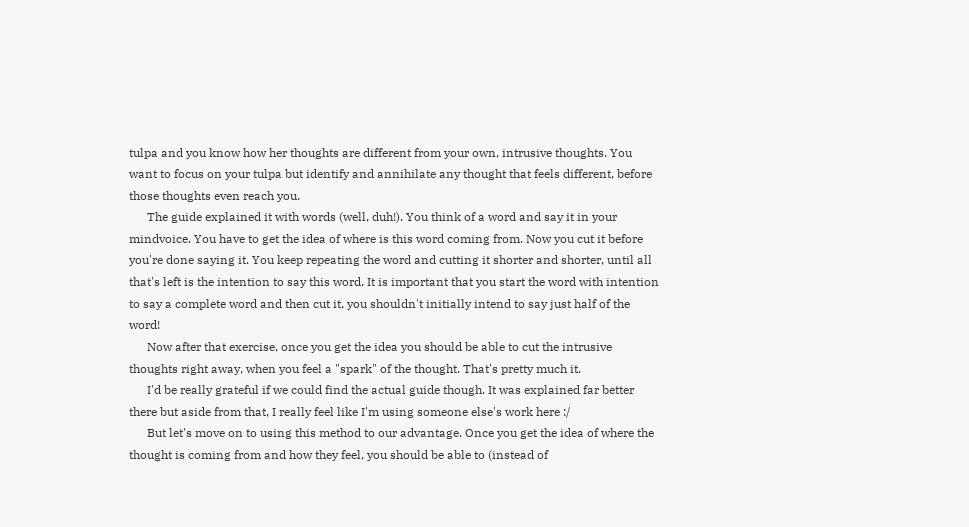tulpa and you know how her thoughts are different from your own, intrusive thoughts. You want to focus on your tulpa but identify and annihilate any thought that feels different, before those thoughts even reach you.
      The guide explained it with words (well, duh!). You think of a word and say it in your mindvoice. You have to get the idea of where is this word coming from. Now you cut it before you're done saying it. You keep repeating the word and cutting it shorter and shorter, until all that's left is the intention to say this word. It is important that you start the word with intention to say a complete word and then cut it, you shouldn't initially intend to say just half of the word!
      Now after that exercise, once you get the idea you should be able to cut the intrusive thoughts right away, when you feel a "spark" of the thought. That's pretty much it.
      I'd be really grateful if we could find the actual guide though. It was explained far better there but aside from that, I really feel like I'm using someone else's work here :/
      But let's move on to using this method to our advantage. Once you get the idea of where the thought is coming from and how they feel, you should be able to (instead of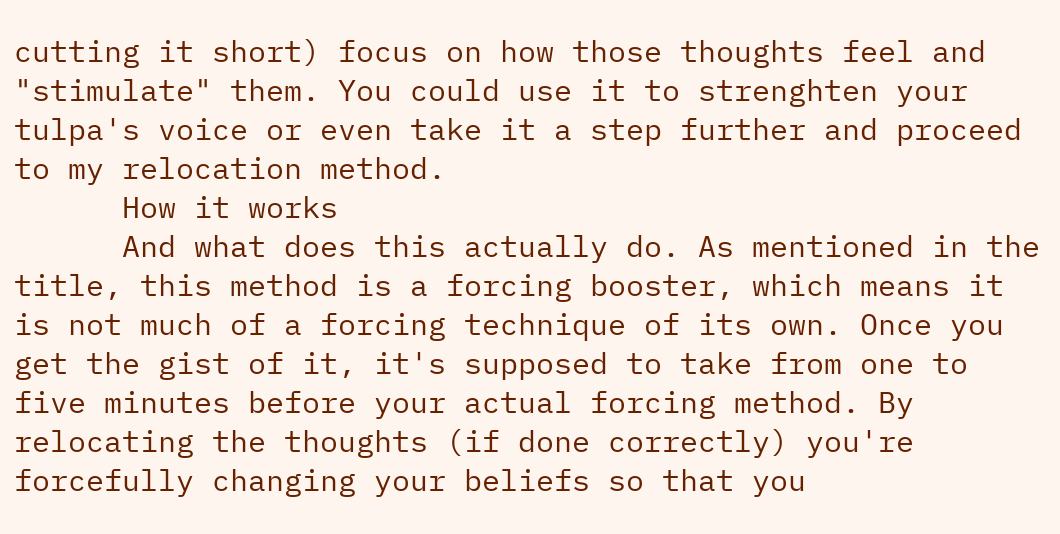cutting it short) focus on how those thoughts feel and "stimulate" them. You could use it to strenghten your tulpa's voice or even take it a step further and proceed to my relocation method.
      How it works
      And what does this actually do. As mentioned in the title, this method is a forcing booster, which means it is not much of a forcing technique of its own. Once you get the gist of it, it's supposed to take from one to five minutes before your actual forcing method. By relocating the thoughts (if done correctly) you're forcefully changing your beliefs so that you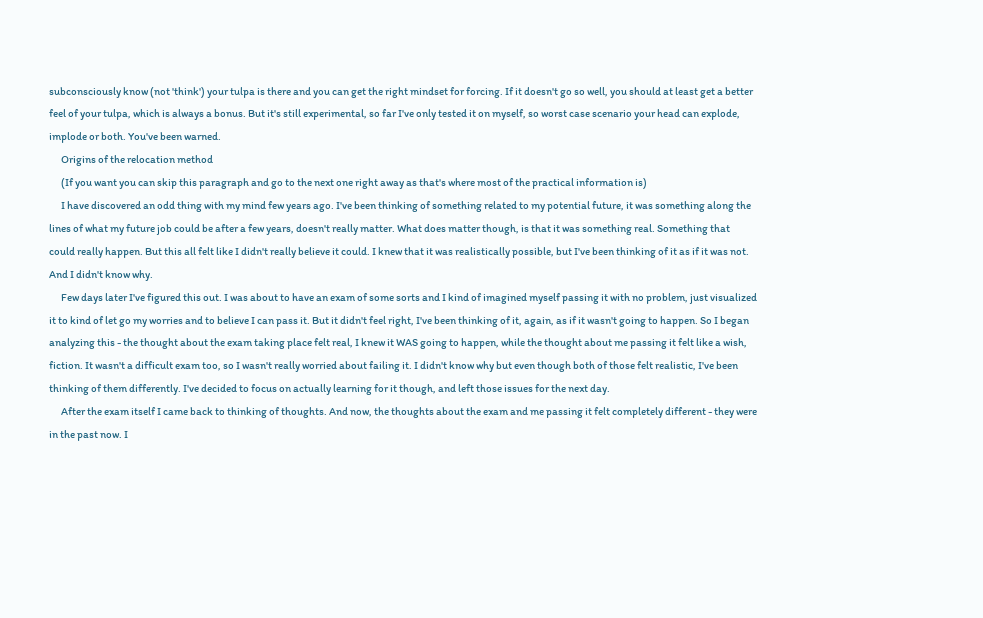subconsciously know (not 'think') your tulpa is there and you can get the right mindset for forcing. If it doesn't go so well, you should at least get a better feel of your tulpa, which is always a bonus. But it's still experimental, so far I've only tested it on myself, so worst case scenario your head can explode, implode or both. You've been warned.
      Origins of the relocation method
      (If you want you can skip this paragraph and go to the next one right away as that's where most of the practical information is)
      I have discovered an odd thing with my mind few years ago. I've been thinking of something related to my potential future, it was something along the lines of what my future job could be after a few years, doesn't really matter. What does matter though, is that it was something real. Something that could really happen. But this all felt like I didn't really believe it could. I knew that it was realistically possible, but I've been thinking of it as if it was not. And I didn't know why.
      Few days later I've figured this out. I was about to have an exam of some sorts and I kind of imagined myself passing it with no problem, just visualized it to kind of let go my worries and to believe I can pass it. But it didn't feel right, I've been thinking of it, again, as if it wasn't going to happen. So I began analyzing this - the thought about the exam taking place felt real, I knew it WAS going to happen, while the thought about me passing it felt like a wish, fiction. It wasn't a difficult exam too, so I wasn't really worried about failing it. I didn't know why but even though both of those felt realistic, I've been thinking of them differently. I've decided to focus on actually learning for it though, and left those issues for the next day.
      After the exam itself I came back to thinking of thoughts. And now, the thoughts about the exam and me passing it felt completely different - they were in the past now. I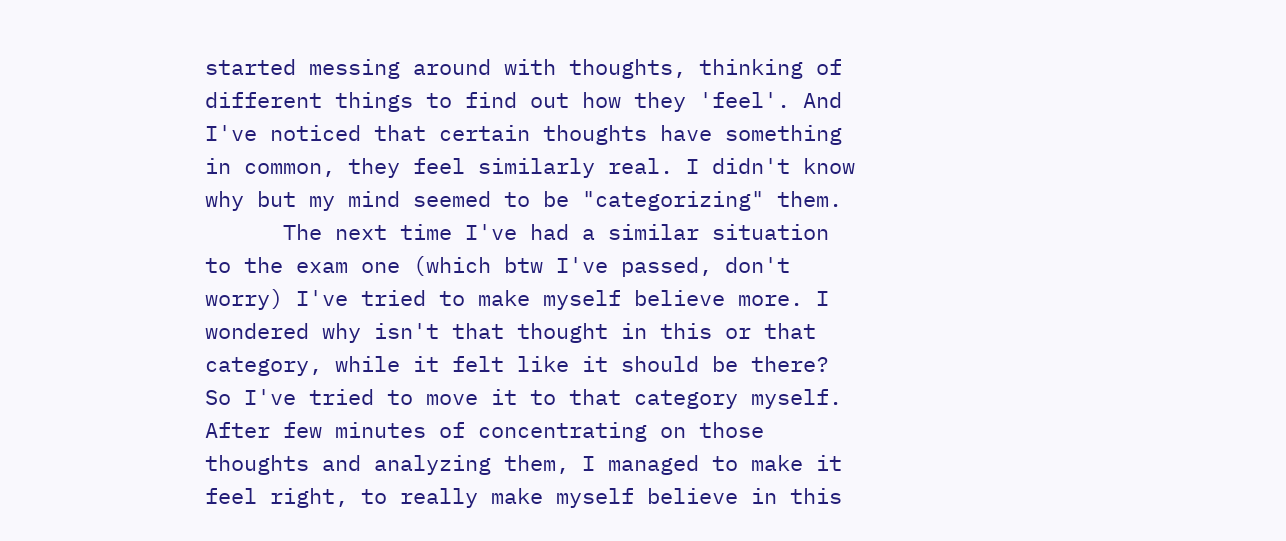started messing around with thoughts, thinking of different things to find out how they 'feel'. And I've noticed that certain thoughts have something in common, they feel similarly real. I didn't know why but my mind seemed to be "categorizing" them.
      The next time I've had a similar situation to the exam one (which btw I've passed, don't worry) I've tried to make myself believe more. I wondered why isn't that thought in this or that category, while it felt like it should be there? So I've tried to move it to that category myself. After few minutes of concentrating on those thoughts and analyzing them, I managed to make it feel right, to really make myself believe in this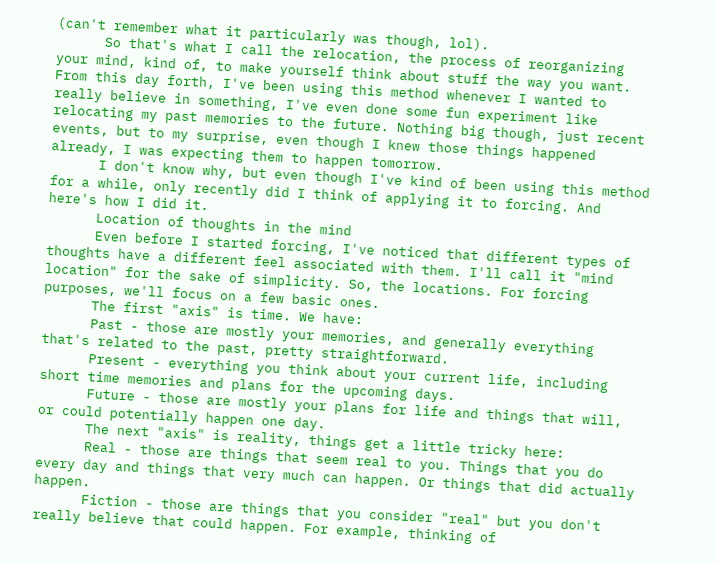(can't remember what it particularly was though, lol).
      So that's what I call the relocation, the process of reorganizing your mind, kind of, to make yourself think about stuff the way you want. From this day forth, I've been using this method whenever I wanted to really believe in something, I've even done some fun experiment like relocating my past memories to the future. Nothing big though, just recent events, but to my surprise, even though I knew those things happened already, I was expecting them to happen tomorrow.
      I don't know why, but even though I've kind of been using this method for a while, only recently did I think of applying it to forcing. And here's how I did it.
      Location of thoughts in the mind
      Even before I started forcing, I've noticed that different types of thoughts have a different feel associated with them. I'll call it "mind location" for the sake of simplicity. So, the locations. For forcing purposes, we'll focus on a few basic ones.
      The first "axis" is time. We have:
      Past - those are mostly your memories, and generally everything that's related to the past, pretty straightforward.
      Present - everything you think about your current life, including short time memories and plans for the upcoming days.
      Future - those are mostly your plans for life and things that will, or could potentially happen one day.
      The next "axis" is reality, things get a little tricky here:
      Real - those are things that seem real to you. Things that you do every day and things that very much can happen. Or things that did actually happen.
      Fiction - those are things that you consider "real" but you don't really believe that could happen. For example, thinking of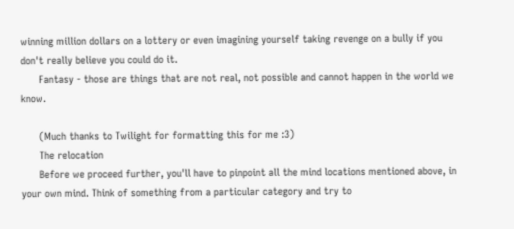winning million dollars on a lottery or even imagining yourself taking revenge on a bully if you don't really believe you could do it.
      Fantasy - those are things that are not real, not possible and cannot happen in the world we know.

      (Much thanks to Twilight for formatting this for me :3)
      The relocation
      Before we proceed further, you'll have to pinpoint all the mind locations mentioned above, in your own mind. Think of something from a particular category and try to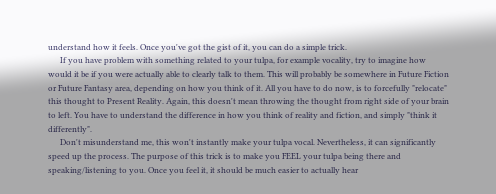understand how it feels. Once you've got the gist of it, you can do a simple trick.
      If you have problem with something related to your tulpa, for example vocality, try to imagine how would it be if you were actually able to clearly talk to them. This will probably be somewhere in Future Fiction or Future Fantasy area, depending on how you think of it. All you have to do now, is to forcefully "relocate" this thought to Present Reality. Again, this doesn't mean throwing the thought from right side of your brain to left. You have to understand the difference in how you think of reality and fiction, and simply "think it differently".
      Don't misunderstand me, this won't instantly make your tulpa vocal. Nevertheless, it can significantly speed up the process. The purpose of this trick is to make you FEEL your tulpa being there and speaking/listening to you. Once you feel it, it should be much easier to actually hear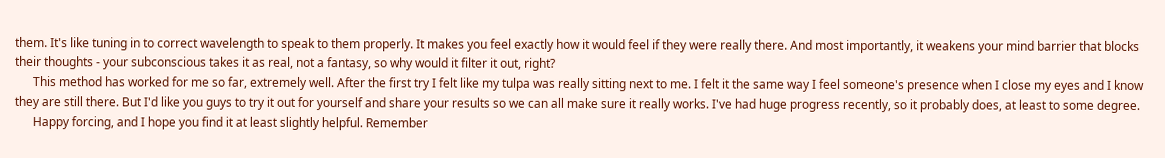them. It's like tuning in to correct wavelength to speak to them properly. It makes you feel exactly how it would feel if they were really there. And most importantly, it weakens your mind barrier that blocks their thoughts - your subconscious takes it as real, not a fantasy, so why would it filter it out, right?
      This method has worked for me so far, extremely well. After the first try I felt like my tulpa was really sitting next to me. I felt it the same way I feel someone's presence when I close my eyes and I know they are still there. But I'd like you guys to try it out for yourself and share your results so we can all make sure it really works. I've had huge progress recently, so it probably does, at least to some degree.
      Happy forcing, and I hope you find it at least slightly helpful. Remember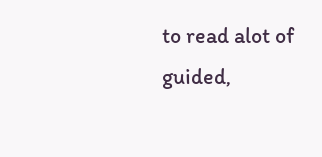to read alot of guided,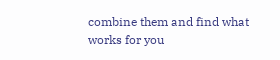combine them and find what works for you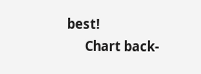best!
      Chart back-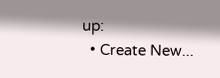up:
  • Create New...